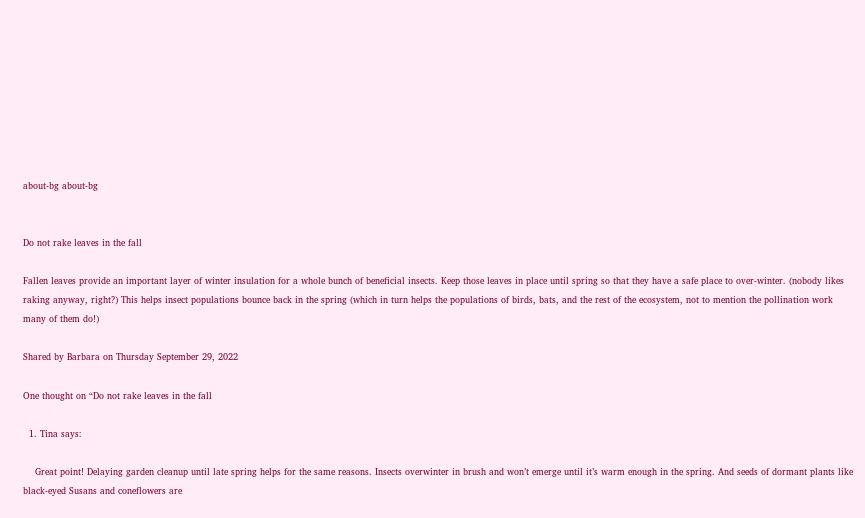about-bg about-bg


Do not rake leaves in the fall

Fallen leaves provide an important layer of winter insulation for a whole bunch of beneficial insects. Keep those leaves in place until spring so that they have a safe place to over-winter. (nobody likes raking anyway, right?) This helps insect populations bounce back in the spring (which in turn helps the populations of birds, bats, and the rest of the ecosystem, not to mention the pollination work many of them do!)

Shared by Barbara on Thursday September 29, 2022

One thought on “Do not rake leaves in the fall

  1. Tina says:

    Great point! Delaying garden cleanup until late spring helps for the same reasons. Insects overwinter in brush and won’t emerge until it’s warm enough in the spring. And seeds of dormant plants like black-eyed Susans and coneflowers are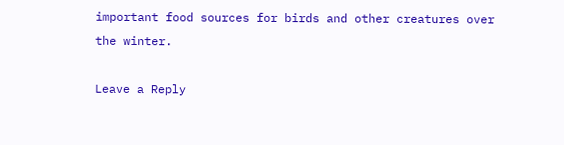important food sources for birds and other creatures over the winter.

Leave a Reply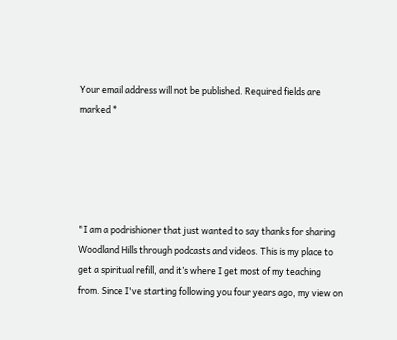Your email address will not be published. Required fields are marked *





"I am a podrishioner that just wanted to say thanks for sharing Woodland Hills through podcasts and videos. This is my place to get a spiritual refill, and it’s where I get most of my teaching from. Since I've starting following you four years ago, my view on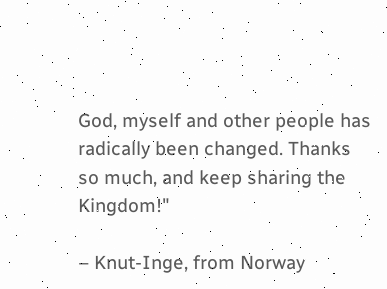God, myself and other people has radically been changed. Thanks so much, and keep sharing the Kingdom!"

– Knut-Inge, from Norway